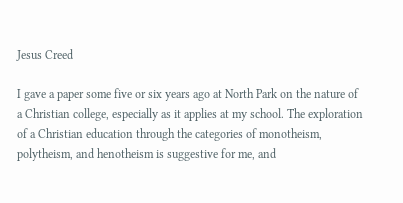Jesus Creed

I gave a paper some five or six years ago at North Park on the nature of a Christian college, especially as it applies at my school. The exploration of a Christian education through the categories of monotheism, polytheism, and henotheism is suggestive for me, and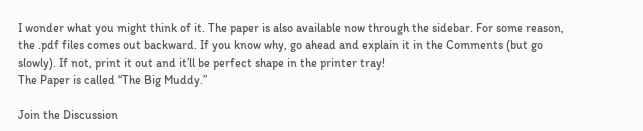I wonder what you might think of it. The paper is also available now through the sidebar. For some reason, the .pdf files comes out backward. If you know why, go ahead and explain it in the Comments (but go slowly). If not, print it out and it’ll be perfect shape in the printer tray!
The Paper is called “The Big Muddy.”

Join the Discussion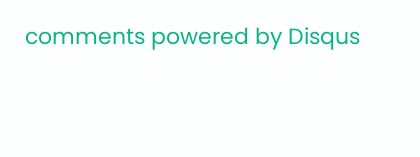comments powered by Disqus